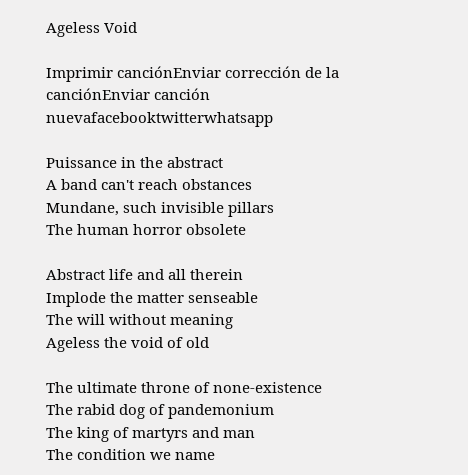Ageless Void

Imprimir canciónEnviar corrección de la canciónEnviar canción nuevafacebooktwitterwhatsapp

Puissance in the abstract
A band can't reach obstances
Mundane, such invisible pillars
The human horror obsolete

Abstract life and all therein
Implode the matter senseable
The will without meaning
Ageless the void of old

The ultimate throne of none-existence
The rabid dog of pandemonium
The king of martyrs and man
The condition we name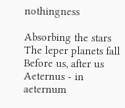nothingness

Absorbing the stars
The leper planets fall
Before us, after us
Aeternus - in aeternum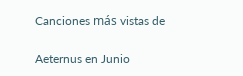Canciones más vistas de

Aeternus en Junio